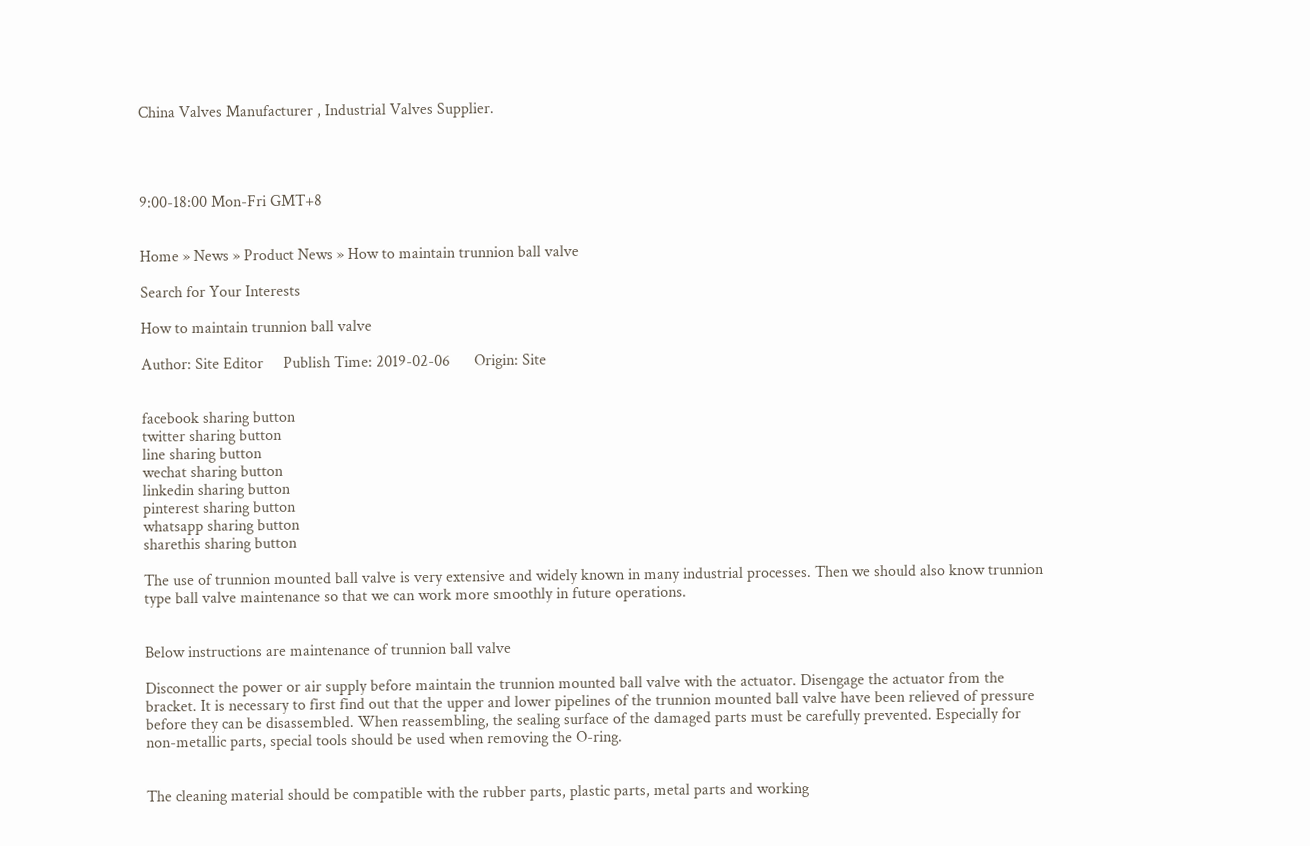China Valves Manufacturer , Industrial Valves Supplier.




9:00-18:00 Mon-Fri GMT+8


Home » News » Product News » How to maintain trunnion ball valve

Search for Your Interests

How to maintain trunnion ball valve

Author: Site Editor     Publish Time: 2019-02-06      Origin: Site


facebook sharing button
twitter sharing button
line sharing button
wechat sharing button
linkedin sharing button
pinterest sharing button
whatsapp sharing button
sharethis sharing button

The use of trunnion mounted ball valve is very extensive and widely known in many industrial processes. Then we should also know trunnion type ball valve maintenance so that we can work more smoothly in future operations.


Below instructions are maintenance of trunnion ball valve

Disconnect the power or air supply before maintain the trunnion mounted ball valve with the actuator. Disengage the actuator from the bracket. It is necessary to first find out that the upper and lower pipelines of the trunnion mounted ball valve have been relieved of pressure before they can be disassembled. When reassembling, the sealing surface of the damaged parts must be carefully prevented. Especially for non-metallic parts, special tools should be used when removing the O-ring.


The cleaning material should be compatible with the rubber parts, plastic parts, metal parts and working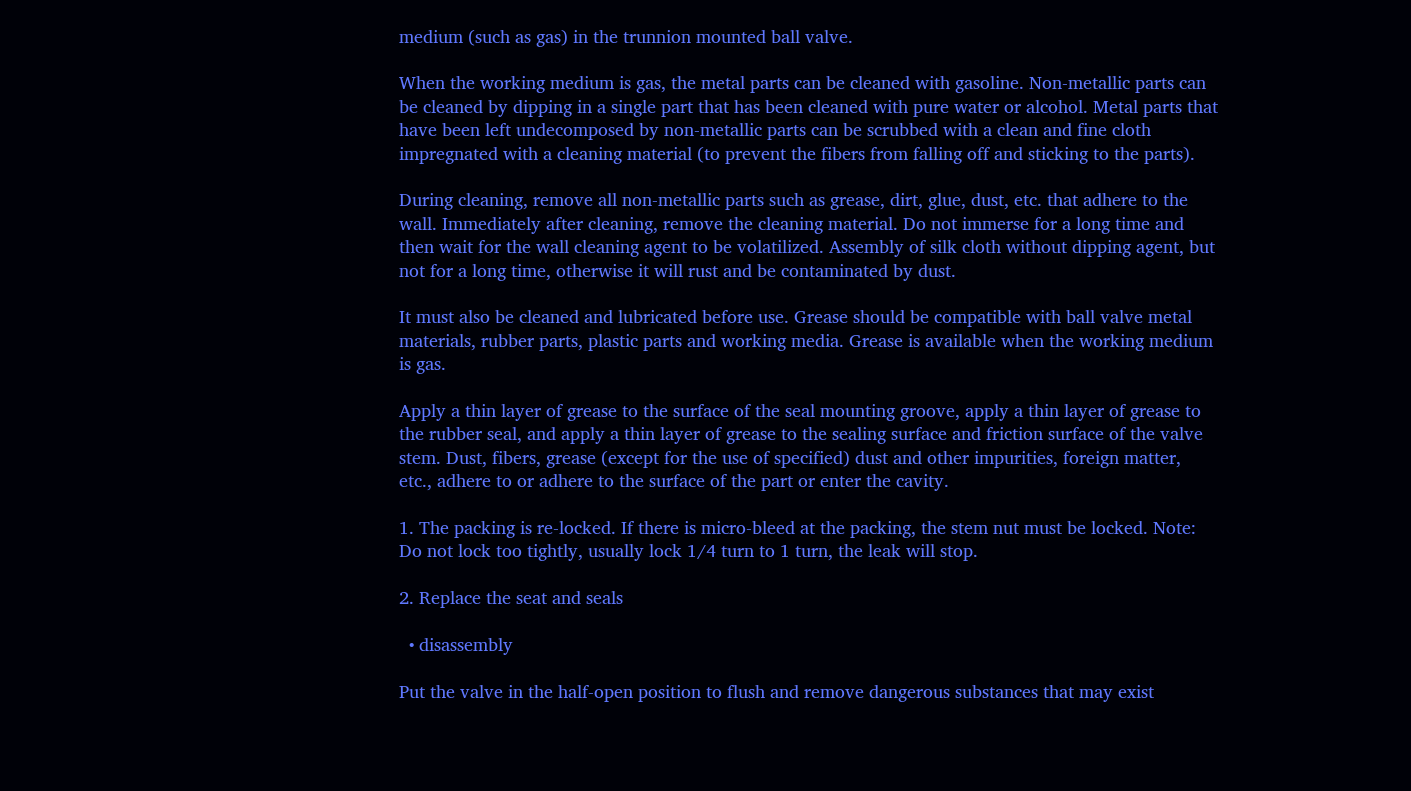medium (such as gas) in the trunnion mounted ball valve.

When the working medium is gas, the metal parts can be cleaned with gasoline. Non-metallic parts can be cleaned by dipping in a single part that has been cleaned with pure water or alcohol. Metal parts that have been left undecomposed by non-metallic parts can be scrubbed with a clean and fine cloth impregnated with a cleaning material (to prevent the fibers from falling off and sticking to the parts).

During cleaning, remove all non-metallic parts such as grease, dirt, glue, dust, etc. that adhere to the wall. Immediately after cleaning, remove the cleaning material. Do not immerse for a long time and then wait for the wall cleaning agent to be volatilized. Assembly of silk cloth without dipping agent, but not for a long time, otherwise it will rust and be contaminated by dust.

It must also be cleaned and lubricated before use. Grease should be compatible with ball valve metal materials, rubber parts, plastic parts and working media. Grease is available when the working medium is gas.

Apply a thin layer of grease to the surface of the seal mounting groove, apply a thin layer of grease to the rubber seal, and apply a thin layer of grease to the sealing surface and friction surface of the valve stem. Dust, fibers, grease (except for the use of specified) dust and other impurities, foreign matter, etc., adhere to or adhere to the surface of the part or enter the cavity.

1. The packing is re-locked. If there is micro-bleed at the packing, the stem nut must be locked. Note: Do not lock too tightly, usually lock 1/4 turn to 1 turn, the leak will stop.

2. Replace the seat and seals

  • disassembly

Put the valve in the half-open position to flush and remove dangerous substances that may exist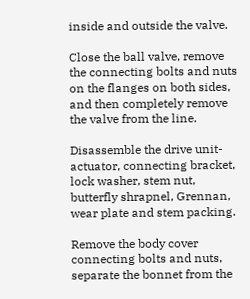inside and outside the valve.

Close the ball valve, remove the connecting bolts and nuts on the flanges on both sides, and then completely remove the valve from the line.

Disassemble the drive unit-actuator, connecting bracket, lock washer, stem nut, butterfly shrapnel, Grennan, wear plate and stem packing.

Remove the body cover connecting bolts and nuts, separate the bonnet from the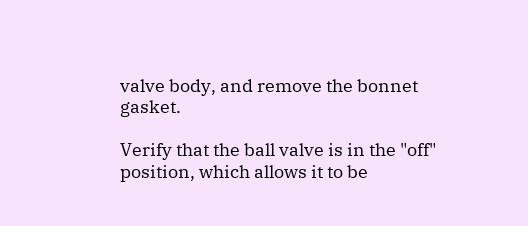valve body, and remove the bonnet gasket.

Verify that the ball valve is in the "off" position, which allows it to be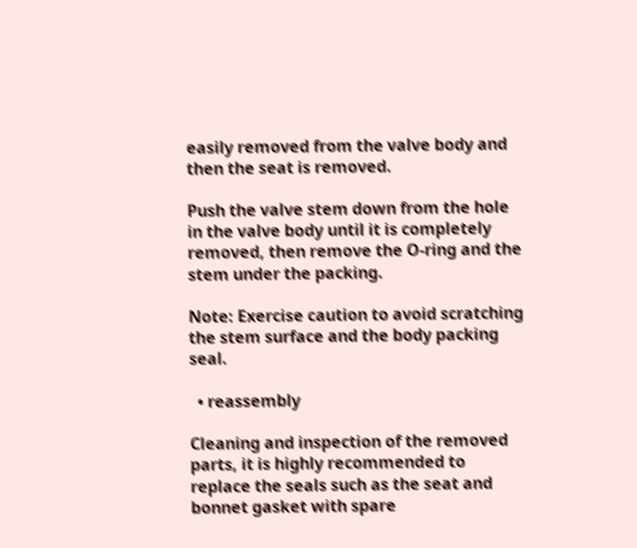easily removed from the valve body and then the seat is removed.

Push the valve stem down from the hole in the valve body until it is completely removed, then remove the O-ring and the stem under the packing.

Note: Exercise caution to avoid scratching the stem surface and the body packing seal.

  • reassembly

Cleaning and inspection of the removed parts, it is highly recommended to replace the seals such as the seat and bonnet gasket with spare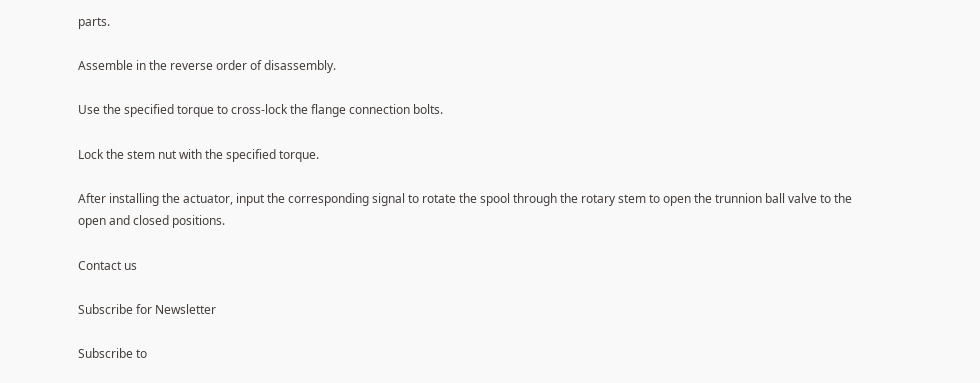parts.

Assemble in the reverse order of disassembly.

Use the specified torque to cross-lock the flange connection bolts.

Lock the stem nut with the specified torque.

After installing the actuator, input the corresponding signal to rotate the spool through the rotary stem to open the trunnion ball valve to the open and closed positions.

Contact us

Subscribe for Newsletter

Subscribe to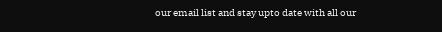our email list and stay upto date with all our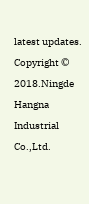latest updates.
Copyright © 2018.Ningde Hangna Industrial Co.,Ltd.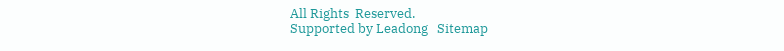All Rights  Reserved.
Supported by Leadong   Sitemap